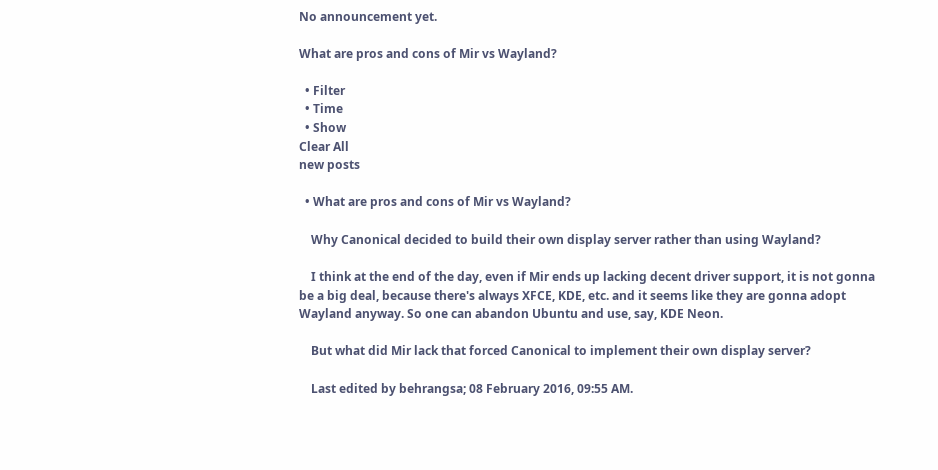No announcement yet.

What are pros and cons of Mir vs Wayland?

  • Filter
  • Time
  • Show
Clear All
new posts

  • What are pros and cons of Mir vs Wayland?

    Why Canonical decided to build their own display server rather than using Wayland?

    I think at the end of the day, even if Mir ends up lacking decent driver support, it is not gonna be a big deal, because there's always XFCE, KDE, etc. and it seems like they are gonna adopt Wayland anyway. So one can abandon Ubuntu and use, say, KDE Neon.

    But what did Mir lack that forced Canonical to implement their own display server?

    Last edited by behrangsa; 08 February 2016, 09:55 AM.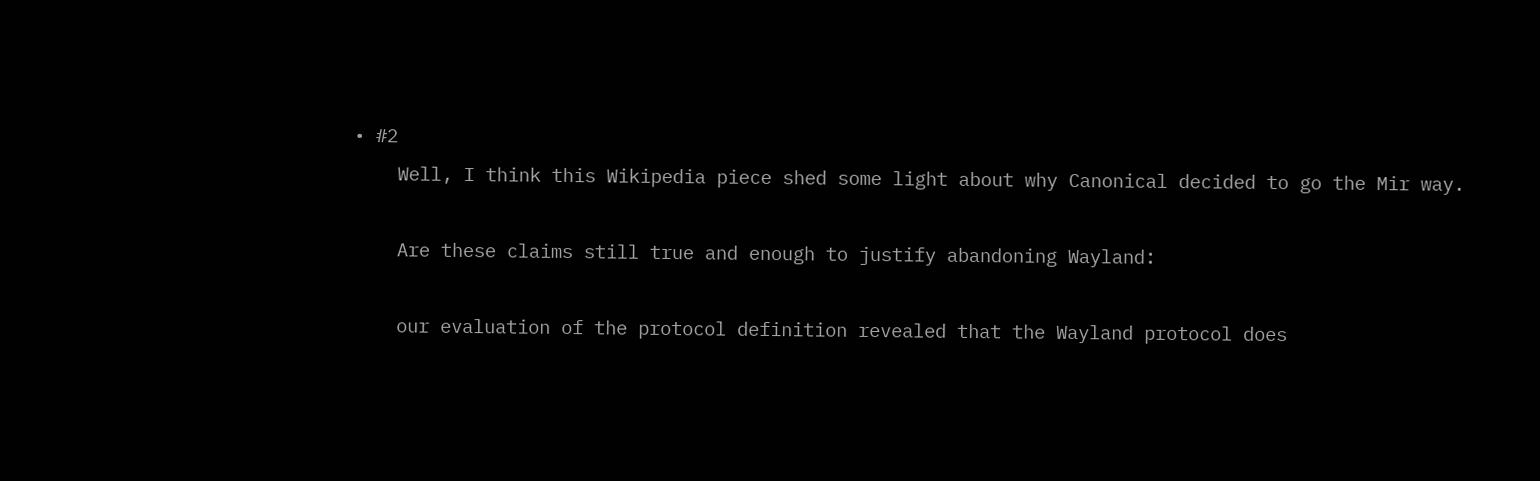• #2
    Well, I think this Wikipedia piece shed some light about why Canonical decided to go the Mir way.

    Are these claims still true and enough to justify abandoning Wayland:

    our evaluation of the protocol definition revealed that the Wayland protocol does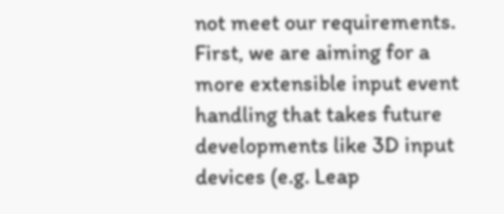not meet our requirements. First, we are aiming for a more extensible input event handling that takes future developments like 3D input devices (e.g. Leap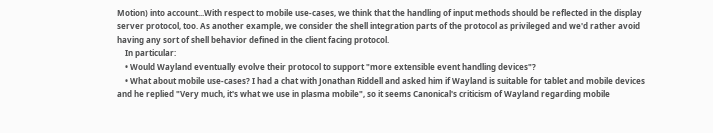Motion) into account...With respect to mobile use-cases, we think that the handling of input methods should be reflected in the display server protocol, too. As another example, we consider the shell integration parts of the protocol as privileged and we'd rather avoid having any sort of shell behavior defined in the client facing protocol.
    In particular:
    • Would Wayland eventually evolve their protocol to support "more extensible event handling devices"?
    • What about mobile use-cases? I had a chat with Jonathan Riddell and asked him if Wayland is suitable for tablet and mobile devices and he replied "Very much, it's what we use in plasma mobile", so it seems Canonical's criticism of Wayland regarding mobile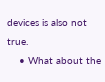devices is also not true.
    • What about the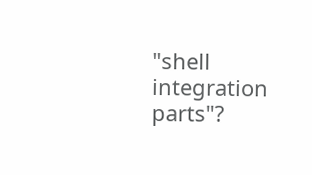"shell integration parts"?